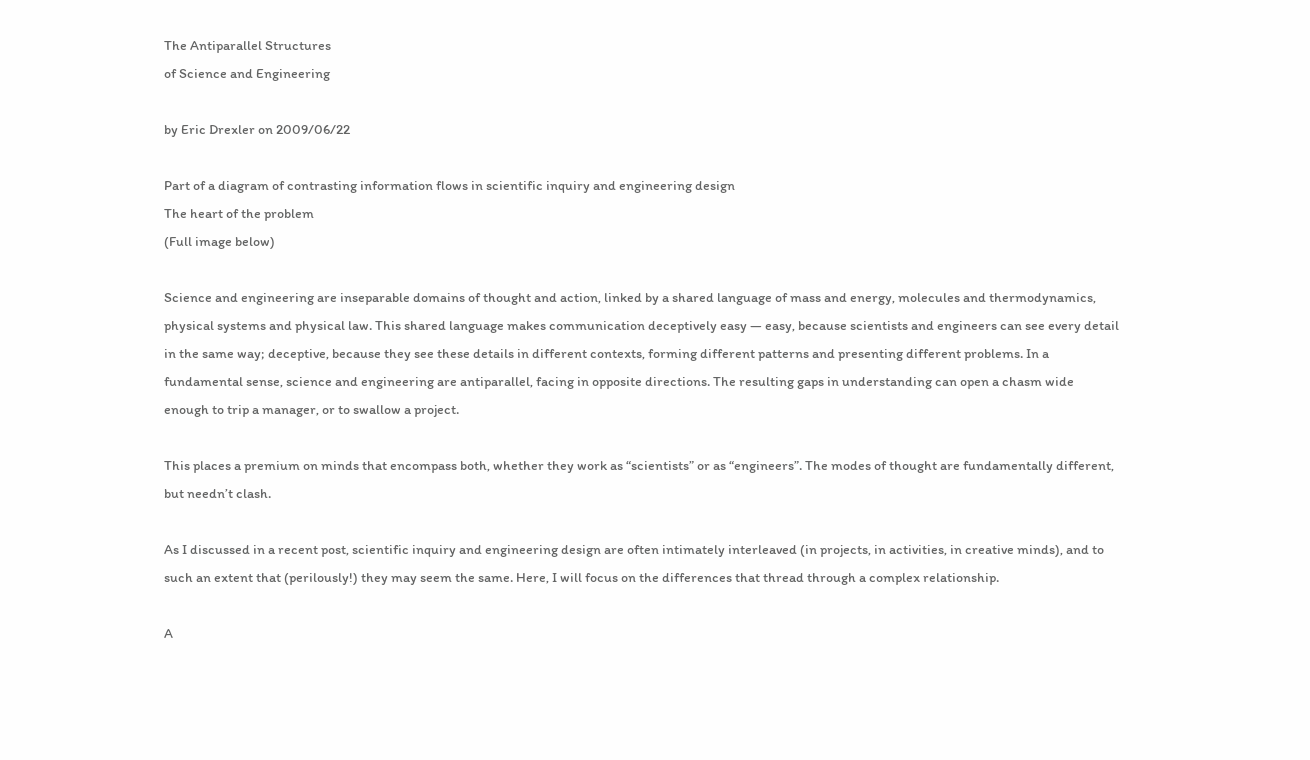The Antiparallel Structures
of Science and Engineering

by Eric Drexler on 2009/06/22

Part of a diagram of contrasting information flows in scientific inquiry and engineering design
The heart of the problem
(Full image below)

Science and engineering are inseparable domains of thought and action, linked by a shared language of mass and energy, molecules and thermodynamics, physical systems and physical law. This shared language makes communication deceptively easy — easy, because scientists and engineers can see every detail in the same way; deceptive, because they see these details in different contexts, forming different patterns and presenting different problems. In a fundamental sense, science and engineering are antiparallel, facing in opposite directions. The resulting gaps in understanding can open a chasm wide enough to trip a manager, or to swallow a project.

This places a premium on minds that encompass both, whether they work as “scientists” or as “engineers”. The modes of thought are fundamentally different, but needn’t clash.

As I discussed in a recent post, scientific inquiry and engineering design are often intimately interleaved (in projects, in activities, in creative minds), and to such an extent that (perilously!) they may seem the same. Here, I will focus on the differences that thread through a complex relationship.

A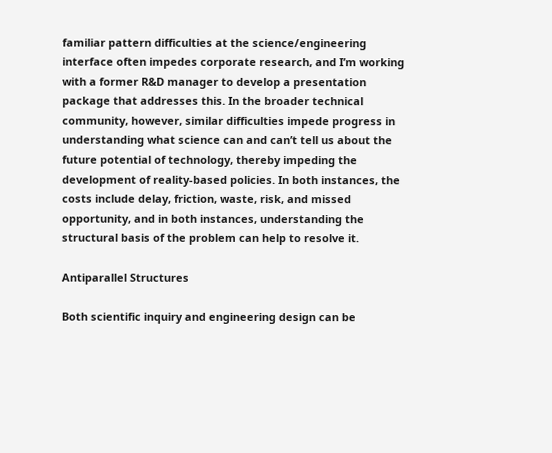familiar pattern difficulties at the science/engineering interface often impedes corporate research, and I’m working with a former R&D manager to develop a presentation package that addresses this. In the broader technical community, however, similar difficulties impede progress in understanding what science can and can’t tell us about the future potential of technology, thereby impeding the development of reality-based policies. In both instances, the costs include delay, friction, waste, risk, and missed opportunity, and in both instances, understanding the structural basis of the problem can help to resolve it.

Antiparallel Structures

Both scientific inquiry and engineering design can be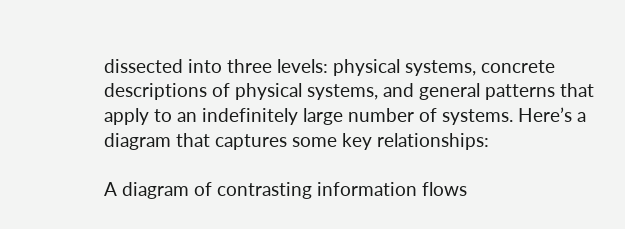dissected into three levels: physical systems, concrete descriptions of physical systems, and general patterns that apply to an indefinitely large number of systems. Here’s a diagram that captures some key relationships:

A diagram of contrasting information flows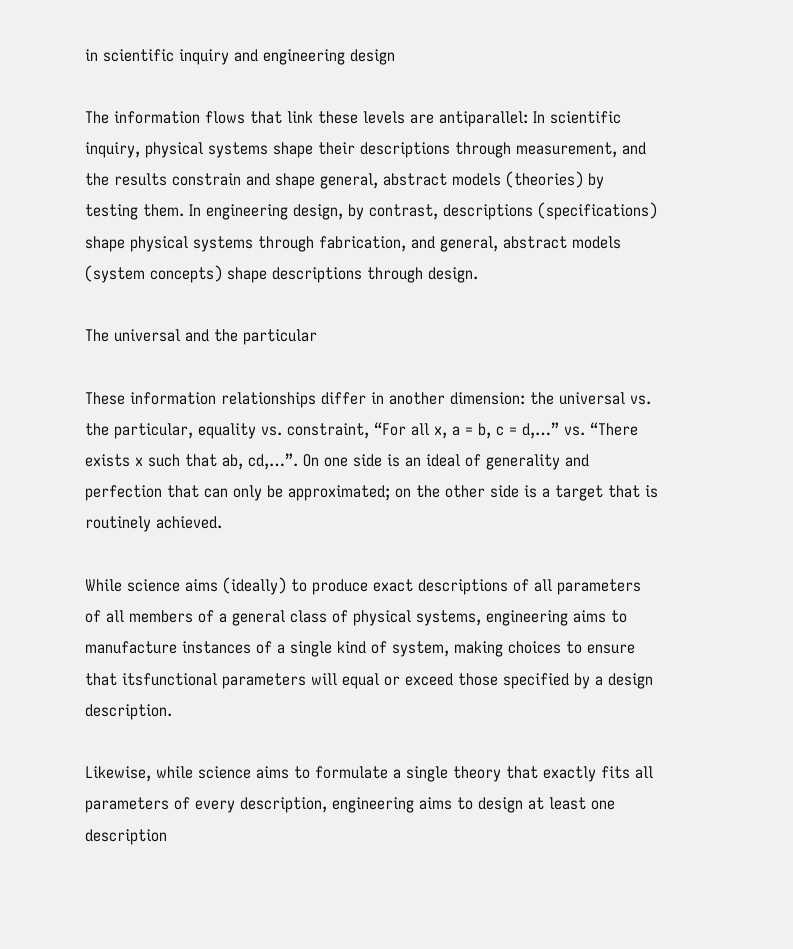in scientific inquiry and engineering design

The information flows that link these levels are antiparallel: In scientific inquiry, physical systems shape their descriptions through measurement, and the results constrain and shape general, abstract models (theories) by testing them. In engineering design, by contrast, descriptions (specifications) shape physical systems through fabrication, and general, abstract models (system concepts) shape descriptions through design.

The universal and the particular

These information relationships differ in another dimension: the universal vs. the particular, equality vs. constraint, “For all x, a = b, c = d,…” vs. “There exists x such that ab, cd,…”. On one side is an ideal of generality and perfection that can only be approximated; on the other side is a target that is routinely achieved.

While science aims (ideally) to produce exact descriptions of all parameters of all members of a general class of physical systems, engineering aims to manufacture instances of a single kind of system, making choices to ensure that itsfunctional parameters will equal or exceed those specified by a design description.

Likewise, while science aims to formulate a single theory that exactly fits all parameters of every description, engineering aims to design at least one description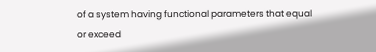of a system having functional parameters that equal or exceed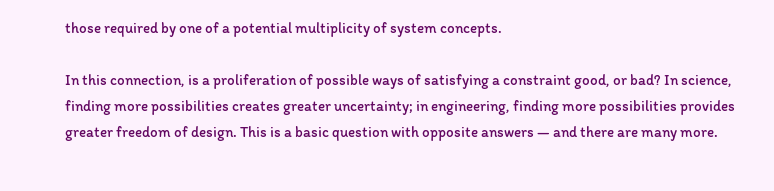those required by one of a potential multiplicity of system concepts.

In this connection, is a proliferation of possible ways of satisfying a constraint good, or bad? In science, finding more possibilities creates greater uncertainty; in engineering, finding more possibilities provides greater freedom of design. This is a basic question with opposite answers — and there are many more.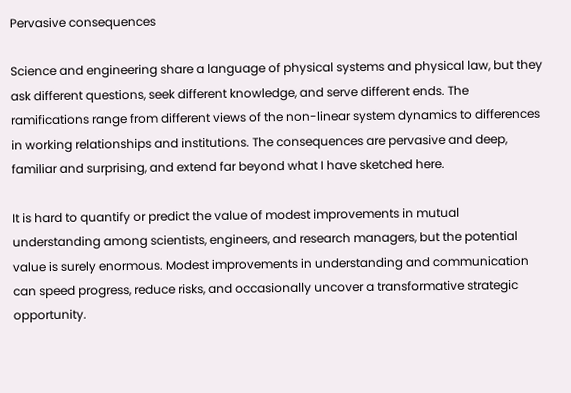Pervasive consequences

Science and engineering share a language of physical systems and physical law, but they ask different questions, seek different knowledge, and serve different ends. The ramifications range from different views of the non-linear system dynamics to differences in working relationships and institutions. The consequences are pervasive and deep, familiar and surprising, and extend far beyond what I have sketched here.

It is hard to quantify or predict the value of modest improvements in mutual understanding among scientists, engineers, and research managers, but the potential value is surely enormous. Modest improvements in understanding and communication can speed progress, reduce risks, and occasionally uncover a transformative strategic opportunity.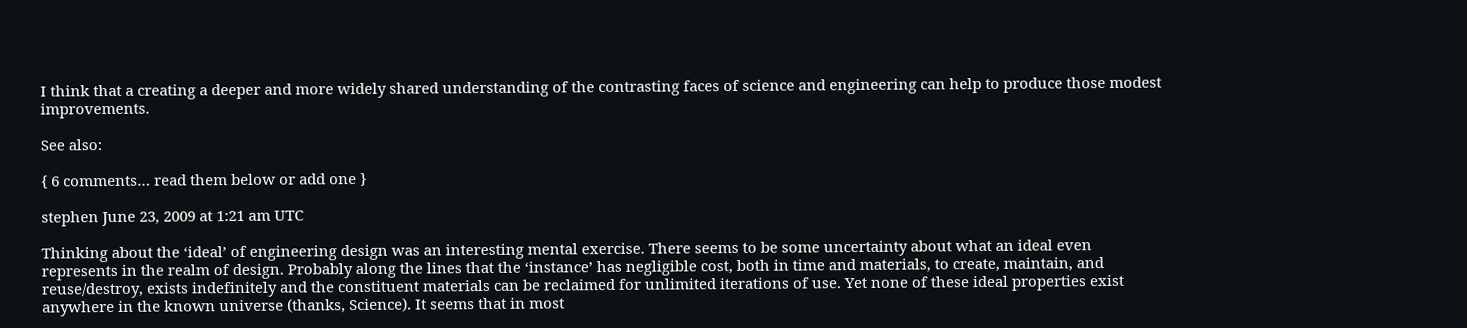I think that a creating a deeper and more widely shared understanding of the contrasting faces of science and engineering can help to produce those modest improvements.

See also:

{ 6 comments… read them below or add one }

stephen June 23, 2009 at 1:21 am UTC

Thinking about the ‘ideal’ of engineering design was an interesting mental exercise. There seems to be some uncertainty about what an ideal even represents in the realm of design. Probably along the lines that the ‘instance’ has negligible cost, both in time and materials, to create, maintain, and reuse/destroy, exists indefinitely and the constituent materials can be reclaimed for unlimited iterations of use. Yet none of these ideal properties exist anywhere in the known universe (thanks, Science). It seems that in most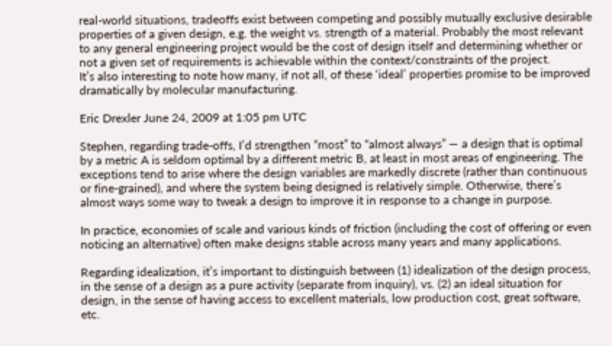real-world situations, tradeoffs exist between competing and possibly mutually exclusive desirable properties of a given design, e.g. the weight vs. strength of a material. Probably the most relevant to any general engineering project would be the cost of design itself and determining whether or not a given set of requirements is achievable within the context/constraints of the project.
It’s also interesting to note how many, if not all, of these ‘ideal’ properties promise to be improved dramatically by molecular manufacturing.

Eric Drexler June 24, 2009 at 1:05 pm UTC

Stephen, regarding trade-offs, I’d strengthen “most” to “almost always” — a design that is optimal by a metric A is seldom optimal by a different metric B, at least in most areas of engineering. The exceptions tend to arise where the design variables are markedly discrete (rather than continuous or fine-grained), and where the system being designed is relatively simple. Otherwise, there’s almost ways some way to tweak a design to improve it in response to a change in purpose.

In practice, economies of scale and various kinds of friction (including the cost of offering or even noticing an alternative) often make designs stable across many years and many applications.

Regarding idealization, it’s important to distinguish between (1) idealization of the design process, in the sense of a design as a pure activity (separate from inquiry), vs. (2) an ideal situation for design, in the sense of having access to excellent materials, low production cost, great software, etc.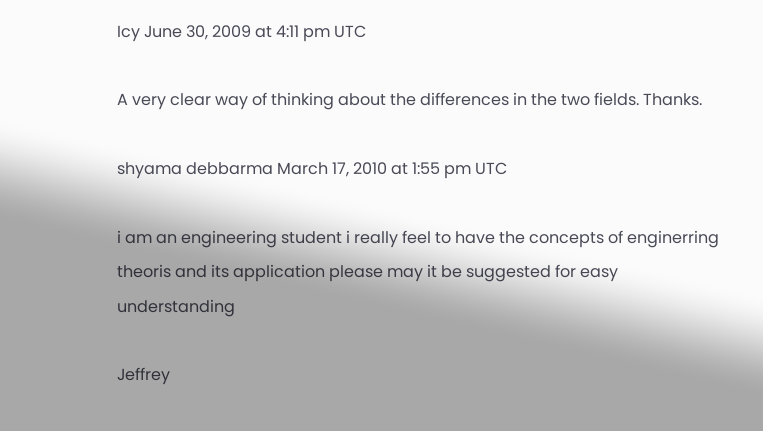Icy June 30, 2009 at 4:11 pm UTC

A very clear way of thinking about the differences in the two fields. Thanks.

shyama debbarma March 17, 2010 at 1:55 pm UTC

i am an engineering student i really feel to have the concepts of enginerring theoris and its application please may it be suggested for easy understanding

Jeffrey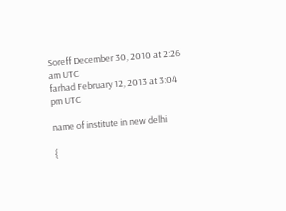Soreff December 30, 2010 at 2:26 am UTC
farhad February 12, 2013 at 3:04 pm UTC

name of institute in new delhi

{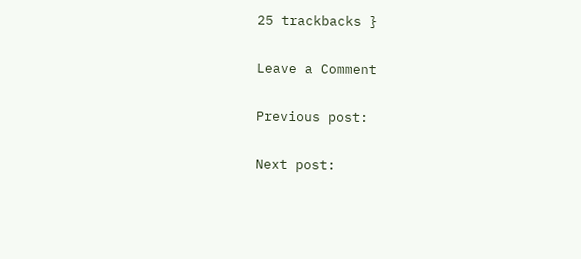25 trackbacks }

Leave a Comment

Previous post:

Next post: